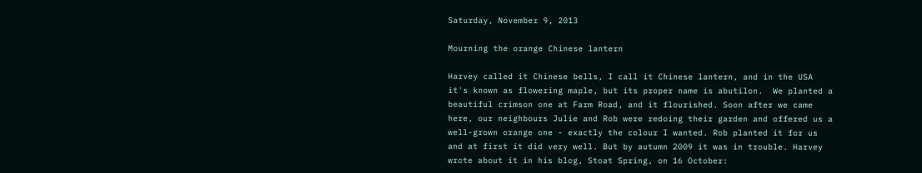Saturday, November 9, 2013

Mourning the orange Chinese lantern

Harvey called it Chinese bells, I call it Chinese lantern, and in the USA it's known as flowering maple, but its proper name is abutilon.  We planted a beautiful crimson one at Farm Road, and it flourished. Soon after we came here, our neighbours Julie and Rob were redoing their garden and offered us a well-grown orange one - exactly the colour I wanted. Rob planted it for us and at first it did very well. But by autumn 2009 it was in trouble. Harvey wrote about it in his blog, Stoat Spring, on 16 October: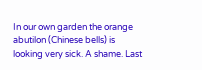In our own garden the orange abutilon (Chinese bells) is looking very sick. A shame. Last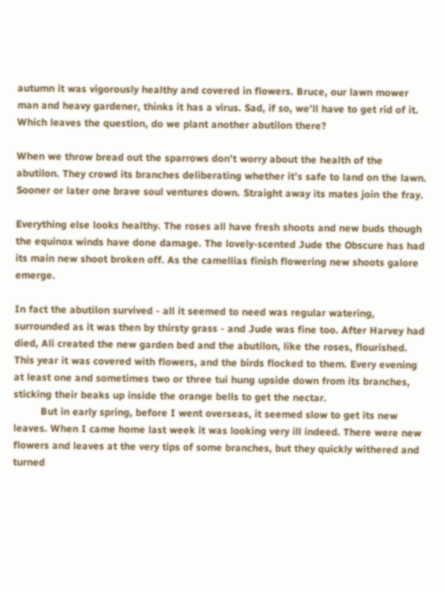autumn it was vigorously healthy and covered in flowers. Bruce, our lawn mower man and heavy gardener, thinks it has a virus. Sad, if so, we’ll have to get rid of it. Which leaves the question, do we plant another abutilon there?

When we throw bread out the sparrows don’t worry about the health of the abutilon. They crowd its branches deliberating whether it’s safe to land on the lawn. Sooner or later one brave soul ventures down. Straight away its mates join the fray.

Everything else looks healthy. The roses all have fresh shoots and new buds though the equinox winds have done damage. The lovely-scented Jude the Obscure has had its main new shoot broken off. As the camellias finish flowering new shoots galore emerge.

In fact the abutilon survived - all it seemed to need was regular watering, surrounded as it was then by thirsty grass - and Jude was fine too. After Harvey had died, Ali created the new garden bed and the abutilon, like the roses, flourished. This year it was covered with flowers, and the birds flocked to them. Every evening at least one and sometimes two or three tui hung upside down from its branches, sticking their beaks up inside the orange bells to get the nectar.
         But in early spring, before I went overseas, it seemed slow to get its new leaves. When I came home last week it was looking very ill indeed. There were new flowers and leaves at the very tips of some branches, but they quickly withered and turned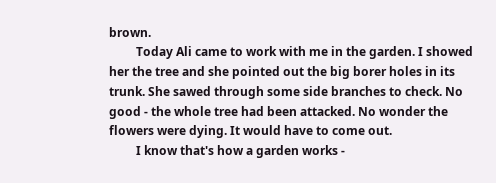brown.
         Today Ali came to work with me in the garden. I showed her the tree and she pointed out the big borer holes in its trunk. She sawed through some side branches to check. No good - the whole tree had been attacked. No wonder the flowers were dying. It would have to come out.
         I know that's how a garden works -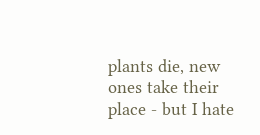plants die, new ones take their place - but I hate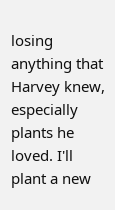losing anything that Harvey knew, especially plants he loved. I'll plant a new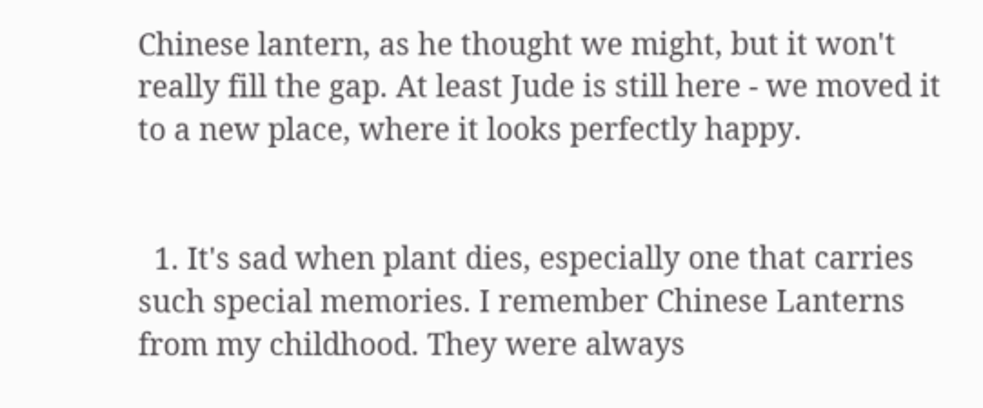Chinese lantern, as he thought we might, but it won't really fill the gap. At least Jude is still here - we moved it to a new place, where it looks perfectly happy.


  1. It's sad when plant dies, especially one that carries such special memories. I remember Chinese Lanterns from my childhood. They were always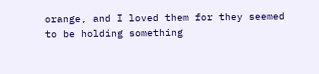orange, and I loved them for they seemed to be holding something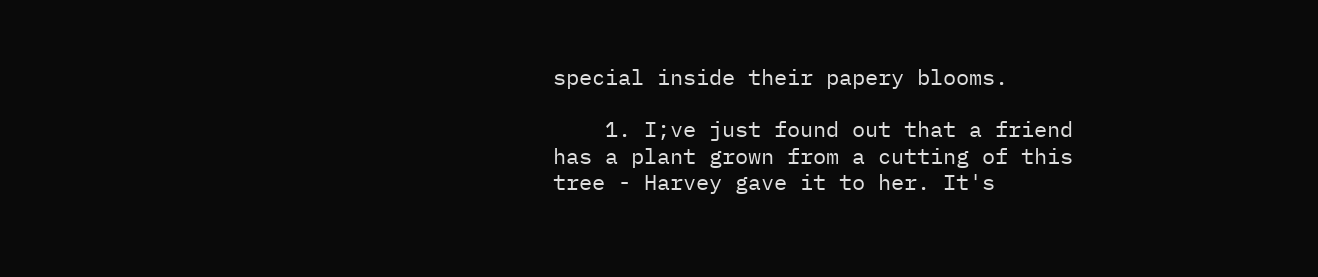special inside their papery blooms.

    1. I;ve just found out that a friend has a plant grown from a cutting of this tree - Harvey gave it to her. It's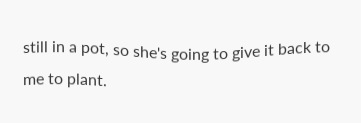still in a pot, so she's going to give it back to me to plant.